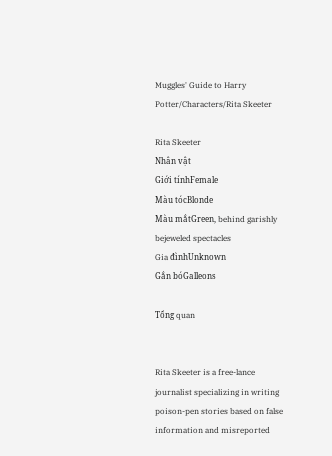Muggles' Guide to Harry Potter/Characters/Rita Skeeter

Rita Skeeter
Nhân vật
Giới tínhFemale
Màu tócBlonde
Màu mắtGreen, behind garishly bejeweled spectacles
Gia đìnhUnknown
Gắn bóGalleons

Tổng quan


Rita Skeeter is a free-lance journalist specializing in writing poison-pen stories based on false information and misreported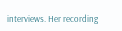interviews. Her recording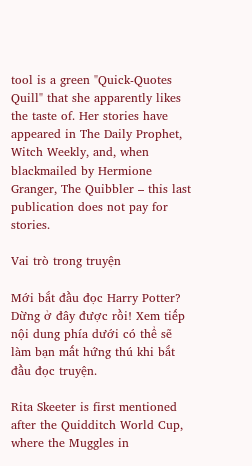tool is a green "Quick-Quotes Quill" that she apparently likes the taste of. Her stories have appeared in The Daily Prophet, Witch Weekly, and, when blackmailed by Hermione Granger, The Quibbler – this last publication does not pay for stories.

Vai trò trong truyện

Mới bắt đầu đọc Harry Potter? Dừng ở đây được rồi! Xem tiếp nội dung phía dưới có thể sẽ làm bạn mất hứng thú khi bắt đầu đọc truyện.

Rita Skeeter is first mentioned after the Quidditch World Cup, where the Muggles in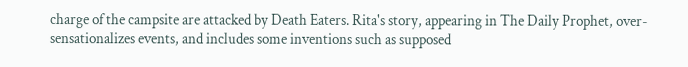charge of the campsite are attacked by Death Eaters. Rita's story, appearing in The Daily Prophet, over-sensationalizes events, and includes some inventions such as supposed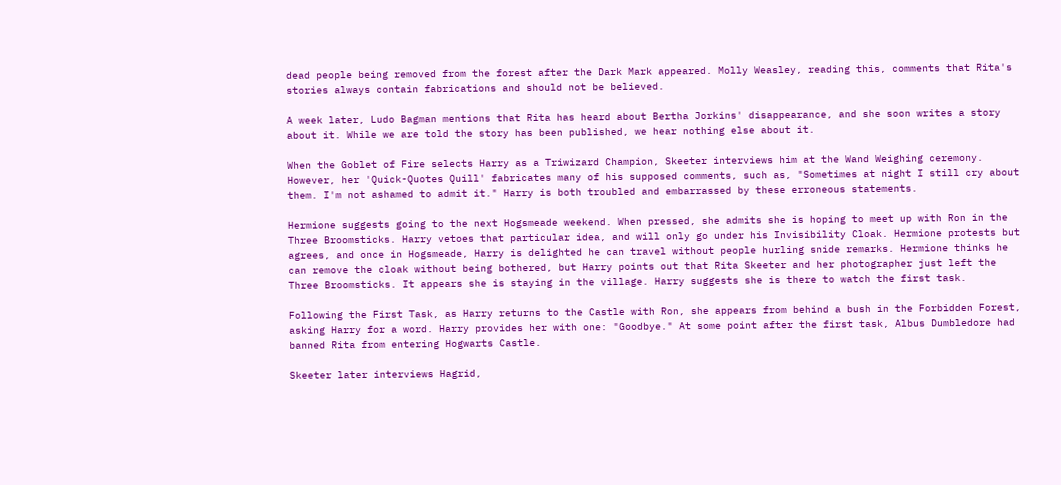dead people being removed from the forest after the Dark Mark appeared. Molly Weasley, reading this, comments that Rita's stories always contain fabrications and should not be believed.

A week later, Ludo Bagman mentions that Rita has heard about Bertha Jorkins' disappearance, and she soon writes a story about it. While we are told the story has been published, we hear nothing else about it.

When the Goblet of Fire selects Harry as a Triwizard Champion, Skeeter interviews him at the Wand Weighing ceremony. However, her 'Quick-Quotes Quill' fabricates many of his supposed comments, such as, "Sometimes at night I still cry about them. I'm not ashamed to admit it." Harry is both troubled and embarrassed by these erroneous statements.

Hermione suggests going to the next Hogsmeade weekend. When pressed, she admits she is hoping to meet up with Ron in the Three Broomsticks. Harry vetoes that particular idea, and will only go under his Invisibility Cloak. Hermione protests but agrees, and once in Hogsmeade, Harry is delighted he can travel without people hurling snide remarks. Hermione thinks he can remove the cloak without being bothered, but Harry points out that Rita Skeeter and her photographer just left the Three Broomsticks. It appears she is staying in the village. Harry suggests she is there to watch the first task.

Following the First Task, as Harry returns to the Castle with Ron, she appears from behind a bush in the Forbidden Forest, asking Harry for a word. Harry provides her with one: "Goodbye." At some point after the first task, Albus Dumbledore had banned Rita from entering Hogwarts Castle.

Skeeter later interviews Hagrid,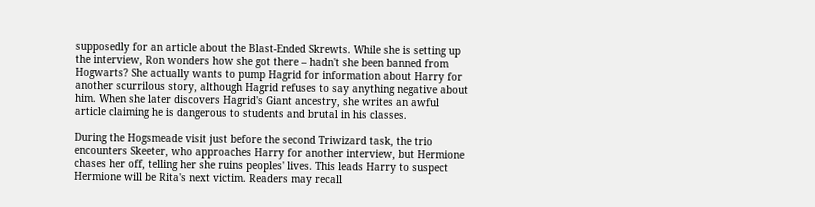supposedly for an article about the Blast-Ended Skrewts. While she is setting up the interview, Ron wonders how she got there – hadn't she been banned from Hogwarts? She actually wants to pump Hagrid for information about Harry for another scurrilous story, although Hagrid refuses to say anything negative about him. When she later discovers Hagrid's Giant ancestry, she writes an awful article claiming he is dangerous to students and brutal in his classes.

During the Hogsmeade visit just before the second Triwizard task, the trio encounters Skeeter, who approaches Harry for another interview, but Hermione chases her off, telling her she ruins peoples' lives. This leads Harry to suspect Hermione will be Rita's next victim. Readers may recall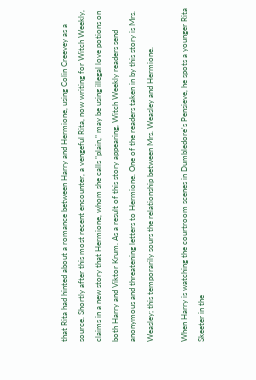that Rita had hinted about a romance between Harry and Hermione, using Colin Creevey as a source. Shortly after this most recent encounter, a vengeful Rita, now writing for Witch Weekly, claims in a new story that Hermione, whom she calls "plain," may be using illegal love potions on both Harry and Viktor Krum. As a result of this story appearing, Witch Weekly readers send anonymous and threatening letters to Hermione. One of the readers taken in by this story is Mrs. Weasley; this temporarily sours the relationship between Mrs. Weasley and Hermione.

When Harry is watching the courtroom scenes in Dumbledore's Pensieve, he spots a younger Rita Skeeter in the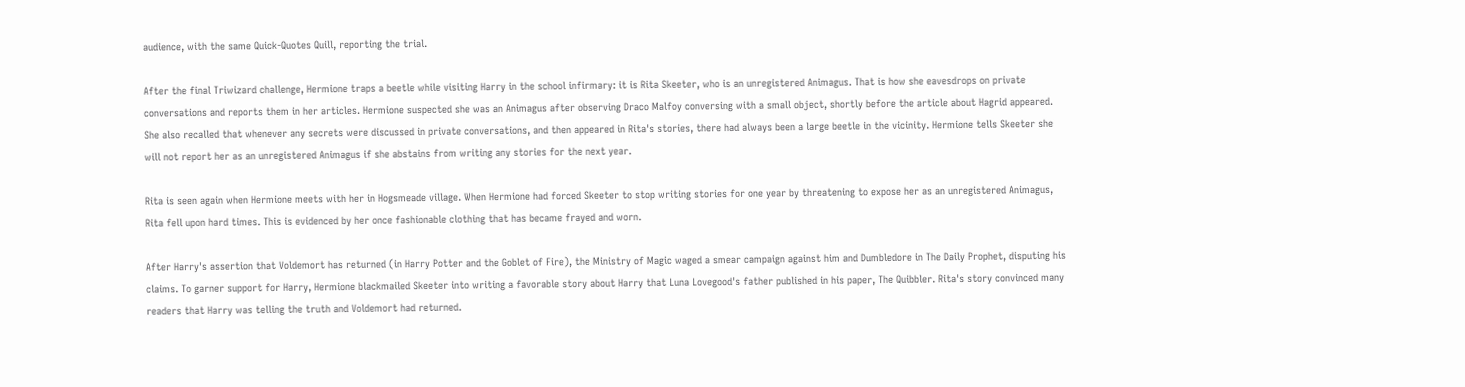audience, with the same Quick-Quotes Quill, reporting the trial.

After the final Triwizard challenge, Hermione traps a beetle while visiting Harry in the school infirmary: it is Rita Skeeter, who is an unregistered Animagus. That is how she eavesdrops on private conversations and reports them in her articles. Hermione suspected she was an Animagus after observing Draco Malfoy conversing with a small object, shortly before the article about Hagrid appeared. She also recalled that whenever any secrets were discussed in private conversations, and then appeared in Rita's stories, there had always been a large beetle in the vicinity. Hermione tells Skeeter she will not report her as an unregistered Animagus if she abstains from writing any stories for the next year.

Rita is seen again when Hermione meets with her in Hogsmeade village. When Hermione had forced Skeeter to stop writing stories for one year by threatening to expose her as an unregistered Animagus, Rita fell upon hard times. This is evidenced by her once fashionable clothing that has became frayed and worn.

After Harry's assertion that Voldemort has returned (in Harry Potter and the Goblet of Fire), the Ministry of Magic waged a smear campaign against him and Dumbledore in The Daily Prophet, disputing his claims. To garner support for Harry, Hermione blackmailed Skeeter into writing a favorable story about Harry that Luna Lovegood's father published in his paper, The Quibbler. Rita's story convinced many readers that Harry was telling the truth and Voldemort had returned.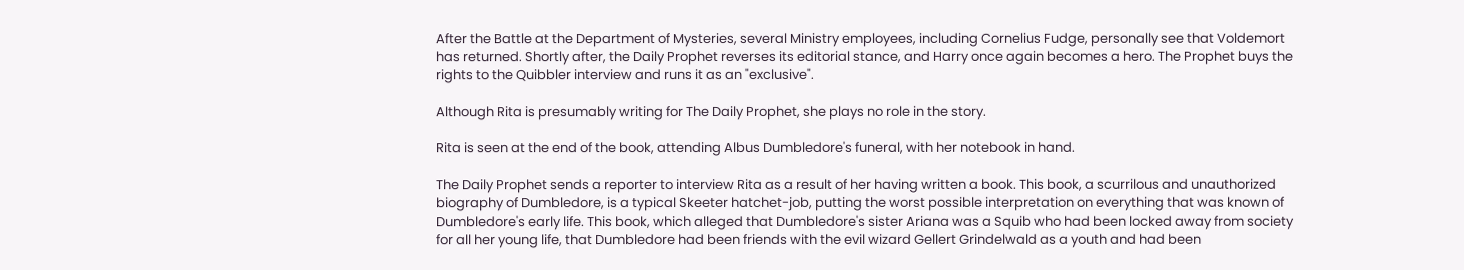After the Battle at the Department of Mysteries, several Ministry employees, including Cornelius Fudge, personally see that Voldemort has returned. Shortly after, the Daily Prophet reverses its editorial stance, and Harry once again becomes a hero. The Prophet buys the rights to the Quibbler interview and runs it as an "exclusive".

Although Rita is presumably writing for The Daily Prophet, she plays no role in the story.

Rita is seen at the end of the book, attending Albus Dumbledore's funeral, with her notebook in hand.

The Daily Prophet sends a reporter to interview Rita as a result of her having written a book. This book, a scurrilous and unauthorized biography of Dumbledore, is a typical Skeeter hatchet-job, putting the worst possible interpretation on everything that was known of Dumbledore's early life. This book, which alleged that Dumbledore's sister Ariana was a Squib who had been locked away from society for all her young life, that Dumbledore had been friends with the evil wizard Gellert Grindelwald as a youth and had been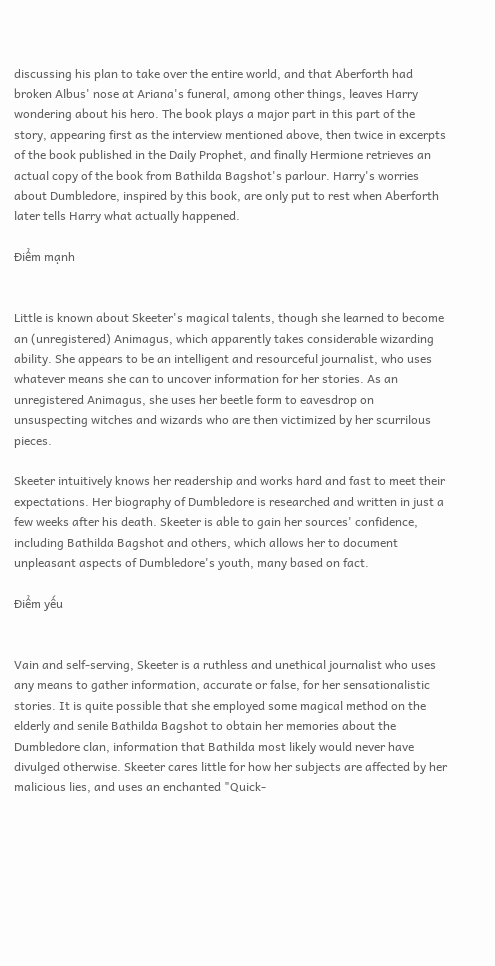discussing his plan to take over the entire world, and that Aberforth had broken Albus' nose at Ariana's funeral, among other things, leaves Harry wondering about his hero. The book plays a major part in this part of the story, appearing first as the interview mentioned above, then twice in excerpts of the book published in the Daily Prophet, and finally Hermione retrieves an actual copy of the book from Bathilda Bagshot's parlour. Harry's worries about Dumbledore, inspired by this book, are only put to rest when Aberforth later tells Harry what actually happened.

Điểm mạnh


Little is known about Skeeter's magical talents, though she learned to become an (unregistered) Animagus, which apparently takes considerable wizarding ability. She appears to be an intelligent and resourceful journalist, who uses whatever means she can to uncover information for her stories. As an unregistered Animagus, she uses her beetle form to eavesdrop on unsuspecting witches and wizards who are then victimized by her scurrilous pieces.

Skeeter intuitively knows her readership and works hard and fast to meet their expectations. Her biography of Dumbledore is researched and written in just a few weeks after his death. Skeeter is able to gain her sources' confidence, including Bathilda Bagshot and others, which allows her to document unpleasant aspects of Dumbledore's youth, many based on fact.

Điểm yếu


Vain and self-serving, Skeeter is a ruthless and unethical journalist who uses any means to gather information, accurate or false, for her sensationalistic stories. It is quite possible that she employed some magical method on the elderly and senile Bathilda Bagshot to obtain her memories about the Dumbledore clan, information that Bathilda most likely would never have divulged otherwise. Skeeter cares little for how her subjects are affected by her malicious lies, and uses an enchanted "Quick-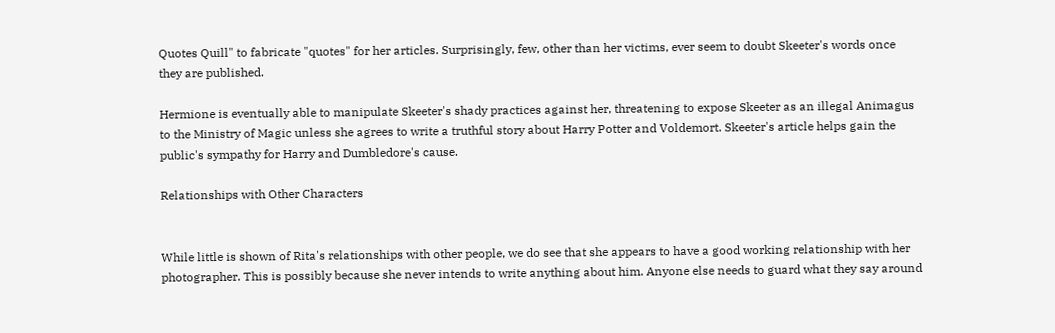Quotes Quill" to fabricate "quotes" for her articles. Surprisingly, few, other than her victims, ever seem to doubt Skeeter's words once they are published.

Hermione is eventually able to manipulate Skeeter's shady practices against her, threatening to expose Skeeter as an illegal Animagus to the Ministry of Magic unless she agrees to write a truthful story about Harry Potter and Voldemort. Skeeter's article helps gain the public's sympathy for Harry and Dumbledore's cause.

Relationships with Other Characters


While little is shown of Rita's relationships with other people, we do see that she appears to have a good working relationship with her photographer. This is possibly because she never intends to write anything about him. Anyone else needs to guard what they say around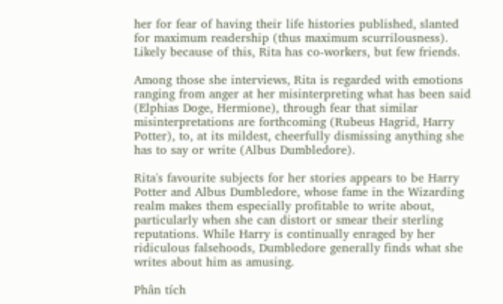her for fear of having their life histories published, slanted for maximum readership (thus maximum scurrilousness). Likely because of this, Rita has co-workers, but few friends.

Among those she interviews, Rita is regarded with emotions ranging from anger at her misinterpreting what has been said (Elphias Doge, Hermione), through fear that similar misinterpretations are forthcoming (Rubeus Hagrid, Harry Potter), to, at its mildest, cheerfully dismissing anything she has to say or write (Albus Dumbledore).

Rita's favourite subjects for her stories appears to be Harry Potter and Albus Dumbledore, whose fame in the Wizarding realm makes them especially profitable to write about, particularly when she can distort or smear their sterling reputations. While Harry is continually enraged by her ridiculous falsehoods, Dumbledore generally finds what she writes about him as amusing.

Phân tích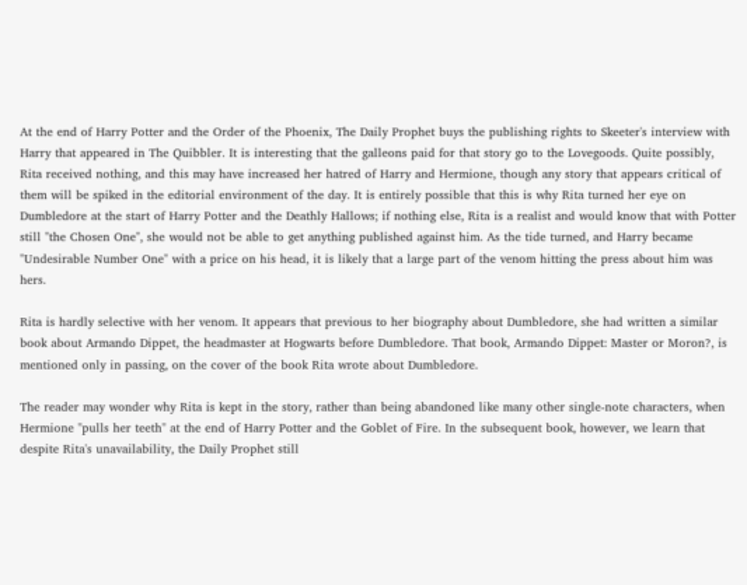At the end of Harry Potter and the Order of the Phoenix, The Daily Prophet buys the publishing rights to Skeeter's interview with Harry that appeared in The Quibbler. It is interesting that the galleons paid for that story go to the Lovegoods. Quite possibly, Rita received nothing, and this may have increased her hatred of Harry and Hermione, though any story that appears critical of them will be spiked in the editorial environment of the day. It is entirely possible that this is why Rita turned her eye on Dumbledore at the start of Harry Potter and the Deathly Hallows; if nothing else, Rita is a realist and would know that with Potter still "the Chosen One", she would not be able to get anything published against him. As the tide turned, and Harry became "Undesirable Number One" with a price on his head, it is likely that a large part of the venom hitting the press about him was hers.

Rita is hardly selective with her venom. It appears that previous to her biography about Dumbledore, she had written a similar book about Armando Dippet, the headmaster at Hogwarts before Dumbledore. That book, Armando Dippet: Master or Moron?, is mentioned only in passing, on the cover of the book Rita wrote about Dumbledore.

The reader may wonder why Rita is kept in the story, rather than being abandoned like many other single-note characters, when Hermione "pulls her teeth" at the end of Harry Potter and the Goblet of Fire. In the subsequent book, however, we learn that despite Rita's unavailability, the Daily Prophet still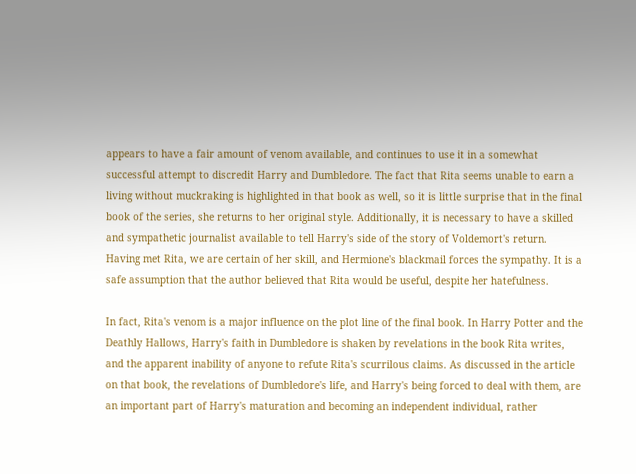appears to have a fair amount of venom available, and continues to use it in a somewhat successful attempt to discredit Harry and Dumbledore. The fact that Rita seems unable to earn a living without muckraking is highlighted in that book as well, so it is little surprise that in the final book of the series, she returns to her original style. Additionally, it is necessary to have a skilled and sympathetic journalist available to tell Harry's side of the story of Voldemort's return. Having met Rita, we are certain of her skill, and Hermione's blackmail forces the sympathy. It is a safe assumption that the author believed that Rita would be useful, despite her hatefulness.

In fact, Rita's venom is a major influence on the plot line of the final book. In Harry Potter and the Deathly Hallows, Harry's faith in Dumbledore is shaken by revelations in the book Rita writes, and the apparent inability of anyone to refute Rita's scurrilous claims. As discussed in the article on that book, the revelations of Dumbledore's life, and Harry's being forced to deal with them, are an important part of Harry's maturation and becoming an independent individual, rather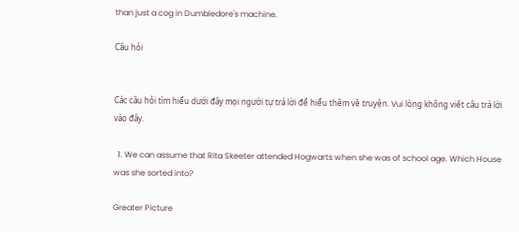than just a cog in Dumbledore's machine.

Câu hỏi


Các câu hỏi tìm hiểu dưới đây mọi người tự trả lời để hiểu thêm về truyện. Vui lòng không viết câu trả lời vào đây.

  1. We can assume that Rita Skeeter attended Hogwarts when she was of school age. Which House was she sorted into?

Greater Picture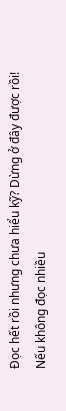Đọc hết rồi nhưng chưa hiểu kỹ? Dừng ở đây được rồi! Nếu không đọc nhiều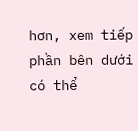hơn, xem tiếp phần bên dưới có thể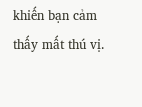khiến bạn cảm thấy mất thú vị.